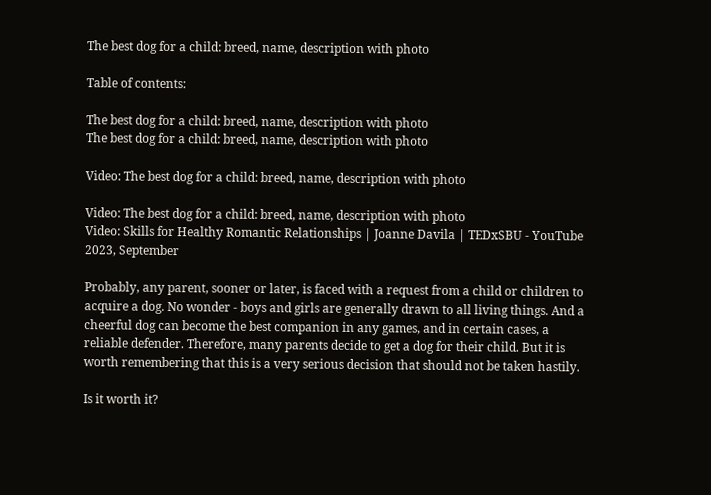The best dog for a child: breed, name, description with photo

Table of contents:

The best dog for a child: breed, name, description with photo
The best dog for a child: breed, name, description with photo

Video: The best dog for a child: breed, name, description with photo

Video: The best dog for a child: breed, name, description with photo
Video: Skills for Healthy Romantic Relationships | Joanne Davila | TEDxSBU - YouTube 2023, September

Probably, any parent, sooner or later, is faced with a request from a child or children to acquire a dog. No wonder - boys and girls are generally drawn to all living things. And a cheerful dog can become the best companion in any games, and in certain cases, a reliable defender. Therefore, many parents decide to get a dog for their child. But it is worth remembering that this is a very serious decision that should not be taken hastily.

Is it worth it?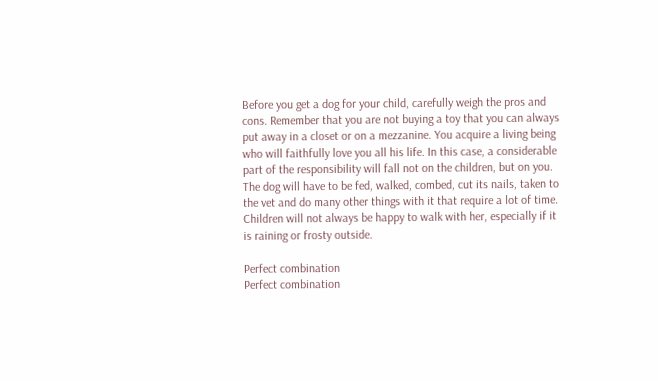Before you get a dog for your child, carefully weigh the pros and cons. Remember that you are not buying a toy that you can always put away in a closet or on a mezzanine. You acquire a living being who will faithfully love you all his life. In this case, a considerable part of the responsibility will fall not on the children, but on you. The dog will have to be fed, walked, combed, cut its nails, taken to the vet and do many other things with it that require a lot of time. Children will not always be happy to walk with her, especially if it is raining or frosty outside.

Perfect combination
Perfect combination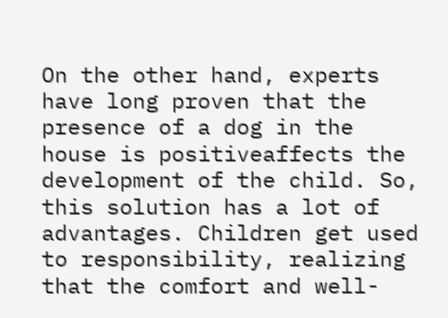On the other hand, experts have long proven that the presence of a dog in the house is positiveaffects the development of the child. So, this solution has a lot of advantages. Children get used to responsibility, realizing that the comfort and well-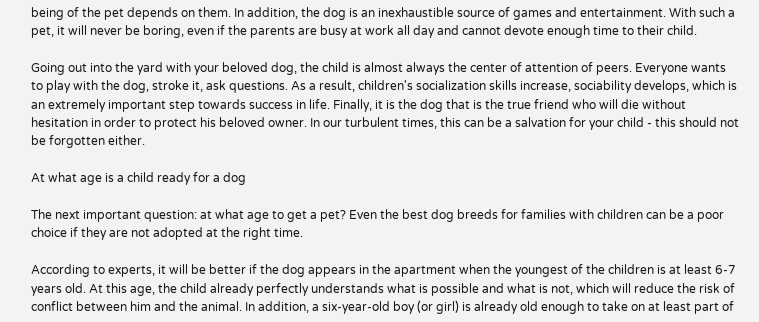being of the pet depends on them. In addition, the dog is an inexhaustible source of games and entertainment. With such a pet, it will never be boring, even if the parents are busy at work all day and cannot devote enough time to their child.

Going out into the yard with your beloved dog, the child is almost always the center of attention of peers. Everyone wants to play with the dog, stroke it, ask questions. As a result, children's socialization skills increase, sociability develops, which is an extremely important step towards success in life. Finally, it is the dog that is the true friend who will die without hesitation in order to protect his beloved owner. In our turbulent times, this can be a salvation for your child - this should not be forgotten either.

At what age is a child ready for a dog

The next important question: at what age to get a pet? Even the best dog breeds for families with children can be a poor choice if they are not adopted at the right time.

According to experts, it will be better if the dog appears in the apartment when the youngest of the children is at least 6-7 years old. At this age, the child already perfectly understands what is possible and what is not, which will reduce the risk of conflict between him and the animal. In addition, a six-year-old boy (or girl) is already old enough to take on at least part of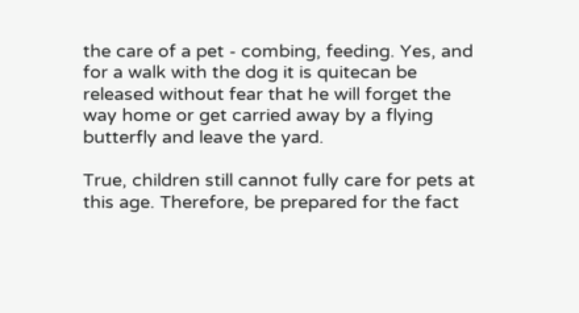the care of a pet - combing, feeding. Yes, and for a walk with the dog it is quitecan be released without fear that he will forget the way home or get carried away by a flying butterfly and leave the yard.

True, children still cannot fully care for pets at this age. Therefore, be prepared for the fact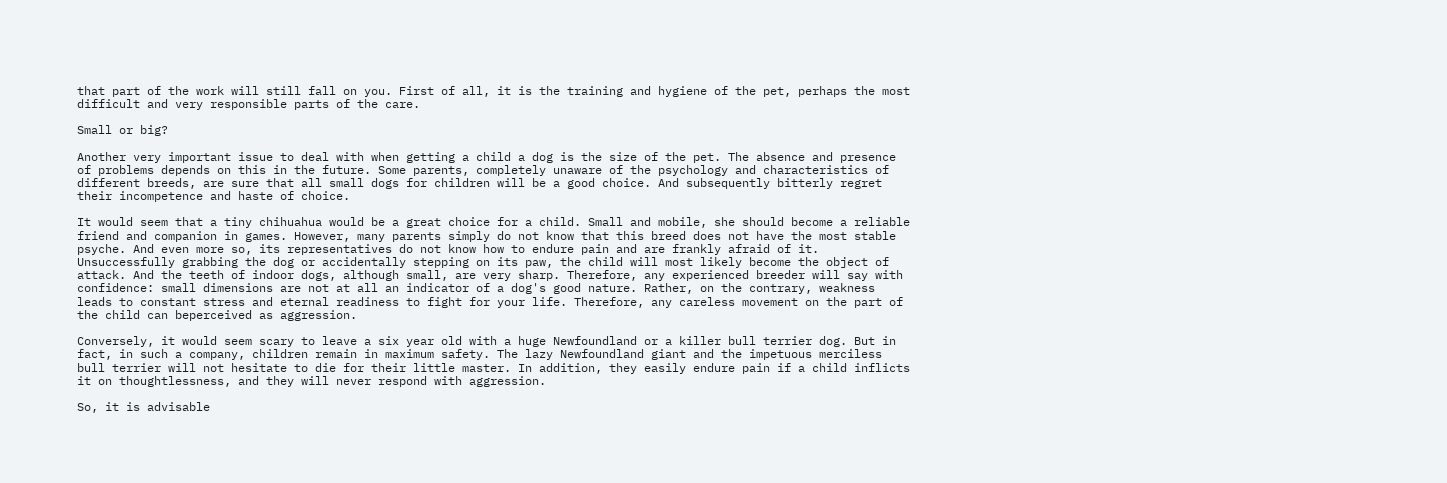that part of the work will still fall on you. First of all, it is the training and hygiene of the pet, perhaps the most difficult and very responsible parts of the care.

Small or big?

Another very important issue to deal with when getting a child a dog is the size of the pet. The absence and presence of problems depends on this in the future. Some parents, completely unaware of the psychology and characteristics of different breeds, are sure that all small dogs for children will be a good choice. And subsequently bitterly regret their incompetence and haste of choice.

It would seem that a tiny chihuahua would be a great choice for a child. Small and mobile, she should become a reliable friend and companion in games. However, many parents simply do not know that this breed does not have the most stable psyche. And even more so, its representatives do not know how to endure pain and are frankly afraid of it. Unsuccessfully grabbing the dog or accidentally stepping on its paw, the child will most likely become the object of attack. And the teeth of indoor dogs, although small, are very sharp. Therefore, any experienced breeder will say with confidence: small dimensions are not at all an indicator of a dog's good nature. Rather, on the contrary, weakness leads to constant stress and eternal readiness to fight for your life. Therefore, any careless movement on the part of the child can beperceived as aggression.

Conversely, it would seem scary to leave a six year old with a huge Newfoundland or a killer bull terrier dog. But in fact, in such a company, children remain in maximum safety. The lazy Newfoundland giant and the impetuous merciless bull terrier will not hesitate to die for their little master. In addition, they easily endure pain if a child inflicts it on thoughtlessness, and they will never respond with aggression.

So, it is advisable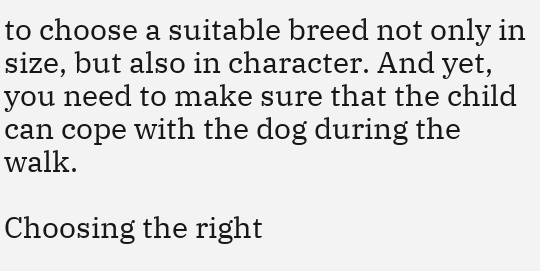to choose a suitable breed not only in size, but also in character. And yet, you need to make sure that the child can cope with the dog during the walk.

Choosing the right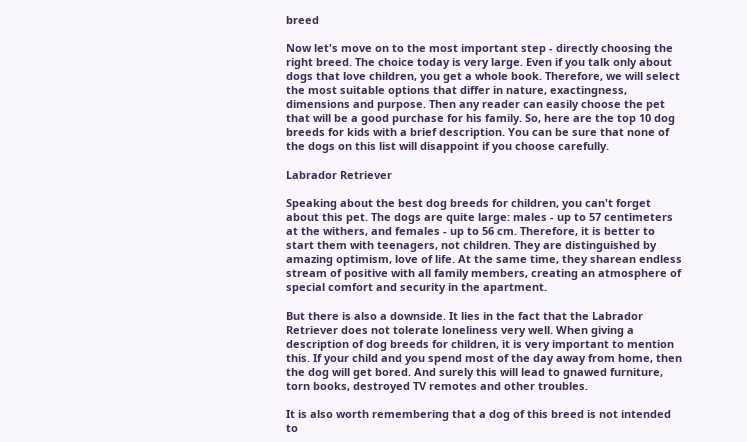breed

Now let's move on to the most important step - directly choosing the right breed. The choice today is very large. Even if you talk only about dogs that love children, you get a whole book. Therefore, we will select the most suitable options that differ in nature, exactingness, dimensions and purpose. Then any reader can easily choose the pet that will be a good purchase for his family. So, here are the top 10 dog breeds for kids with a brief description. You can be sure that none of the dogs on this list will disappoint if you choose carefully.

Labrador Retriever

Speaking about the best dog breeds for children, you can't forget about this pet. The dogs are quite large: males - up to 57 centimeters at the withers, and females - up to 56 cm. Therefore, it is better to start them with teenagers, not children. They are distinguished by amazing optimism, love of life. At the same time, they sharean endless stream of positive with all family members, creating an atmosphere of special comfort and security in the apartment.

But there is also a downside. It lies in the fact that the Labrador Retriever does not tolerate loneliness very well. When giving a description of dog breeds for children, it is very important to mention this. If your child and you spend most of the day away from home, then the dog will get bored. And surely this will lead to gnawed furniture, torn books, destroyed TV remotes and other troubles.

It is also worth remembering that a dog of this breed is not intended to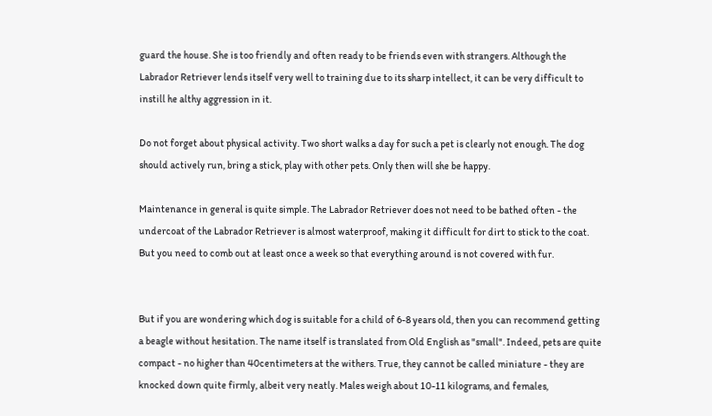guard the house. She is too friendly and often ready to be friends even with strangers. Although the Labrador Retriever lends itself very well to training due to its sharp intellect, it can be very difficult to instill he althy aggression in it.

Do not forget about physical activity. Two short walks a day for such a pet is clearly not enough. The dog should actively run, bring a stick, play with other pets. Only then will she be happy.

Maintenance in general is quite simple. The Labrador Retriever does not need to be bathed often - the undercoat of the Labrador Retriever is almost waterproof, making it difficult for dirt to stick to the coat. But you need to comb out at least once a week so that everything around is not covered with fur.


But if you are wondering which dog is suitable for a child of 6-8 years old, then you can recommend getting a beagle without hesitation. The name itself is translated from Old English as "small". Indeed, pets are quite compact - no higher than 40centimeters at the withers. True, they cannot be called miniature - they are knocked down quite firmly, albeit very neatly. Males weigh about 10-11 kilograms, and females,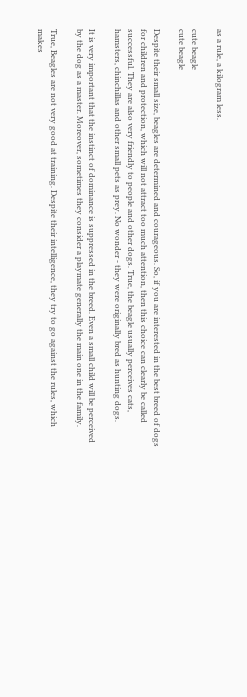as a rule, a kilogram less.

cute beagle
cute beagle

Despite their small size, beagles are determined and courageous. So, if you are interested in the best breed of dogs for children and protection, which will not attract too much attention, then this choice can clearly be called successful. They are also very friendly to people and other dogs. True, the beagle usually perceives cats, hamsters, chinchillas and other small pets as prey. No wonder - they were originally bred as hunting dogs.

It is very important that the instinct of dominance is suppressed in the breed. Even a small child will be perceived by the dog as a master. Moreover, sometimes they consider a playmate generally the main one in the family.

True, Beagles are not very good at training. Despite their intelligence, they try to go against the rules, which makes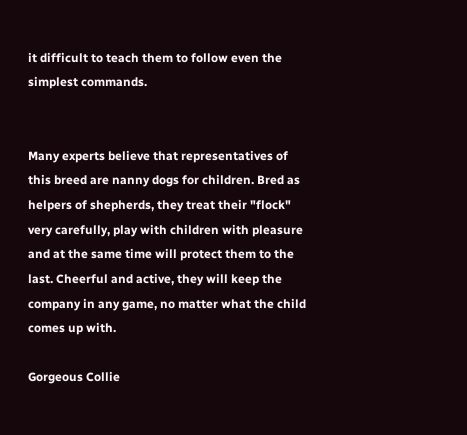it difficult to teach them to follow even the simplest commands.


Many experts believe that representatives of this breed are nanny dogs for children. Bred as helpers of shepherds, they treat their "flock" very carefully, play with children with pleasure and at the same time will protect them to the last. Cheerful and active, they will keep the company in any game, no matter what the child comes up with.

Gorgeous Collie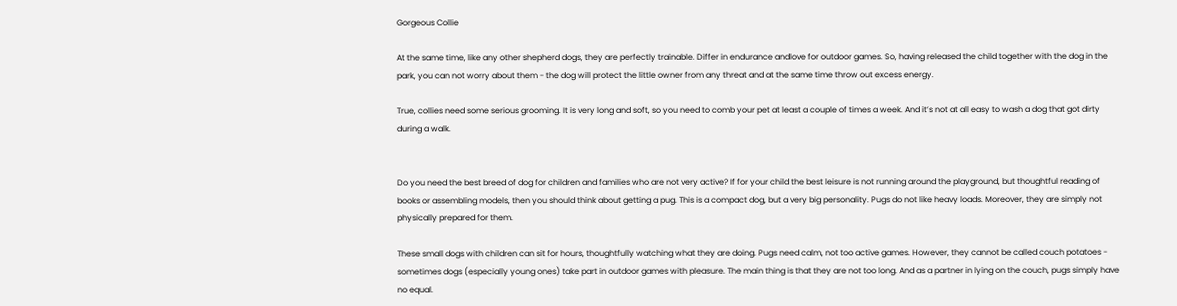Gorgeous Collie

At the same time, like any other shepherd dogs, they are perfectly trainable. Differ in endurance andlove for outdoor games. So, having released the child together with the dog in the park, you can not worry about them - the dog will protect the little owner from any threat and at the same time throw out excess energy.

True, collies need some serious grooming. It is very long and soft, so you need to comb your pet at least a couple of times a week. And it’s not at all easy to wash a dog that got dirty during a walk.


Do you need the best breed of dog for children and families who are not very active? If for your child the best leisure is not running around the playground, but thoughtful reading of books or assembling models, then you should think about getting a pug. This is a compact dog, but a very big personality. Pugs do not like heavy loads. Moreover, they are simply not physically prepared for them.

These small dogs with children can sit for hours, thoughtfully watching what they are doing. Pugs need calm, not too active games. However, they cannot be called couch potatoes - sometimes dogs (especially young ones) take part in outdoor games with pleasure. The main thing is that they are not too long. And as a partner in lying on the couch, pugs simply have no equal.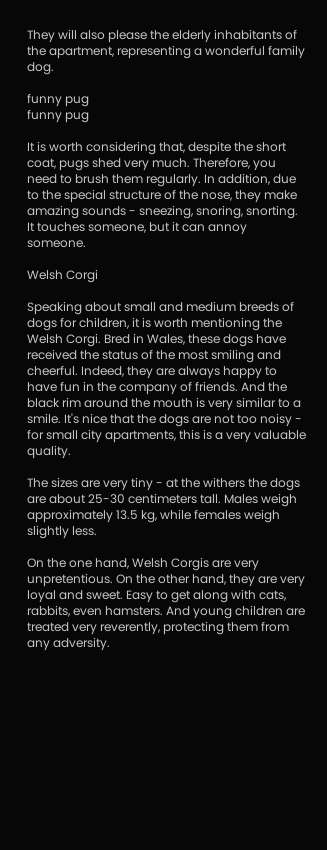They will also please the elderly inhabitants of the apartment, representing a wonderful family dog.

funny pug
funny pug

It is worth considering that, despite the short coat, pugs shed very much. Therefore, you need to brush them regularly. In addition, due to the special structure of the nose, they make amazing sounds - sneezing, snoring, snorting. It touches someone, but it can annoy someone.

Welsh Corgi

Speaking about small and medium breeds of dogs for children, it is worth mentioning the Welsh Corgi. Bred in Wales, these dogs have received the status of the most smiling and cheerful. Indeed, they are always happy to have fun in the company of friends. And the black rim around the mouth is very similar to a smile. It's nice that the dogs are not too noisy - for small city apartments, this is a very valuable quality.

The sizes are very tiny - at the withers the dogs are about 25-30 centimeters tall. Males weigh approximately 13.5 kg, while females weigh slightly less.

On the one hand, Welsh Corgis are very unpretentious. On the other hand, they are very loyal and sweet. Easy to get along with cats, rabbits, even hamsters. And young children are treated very reverently, protecting them from any adversity.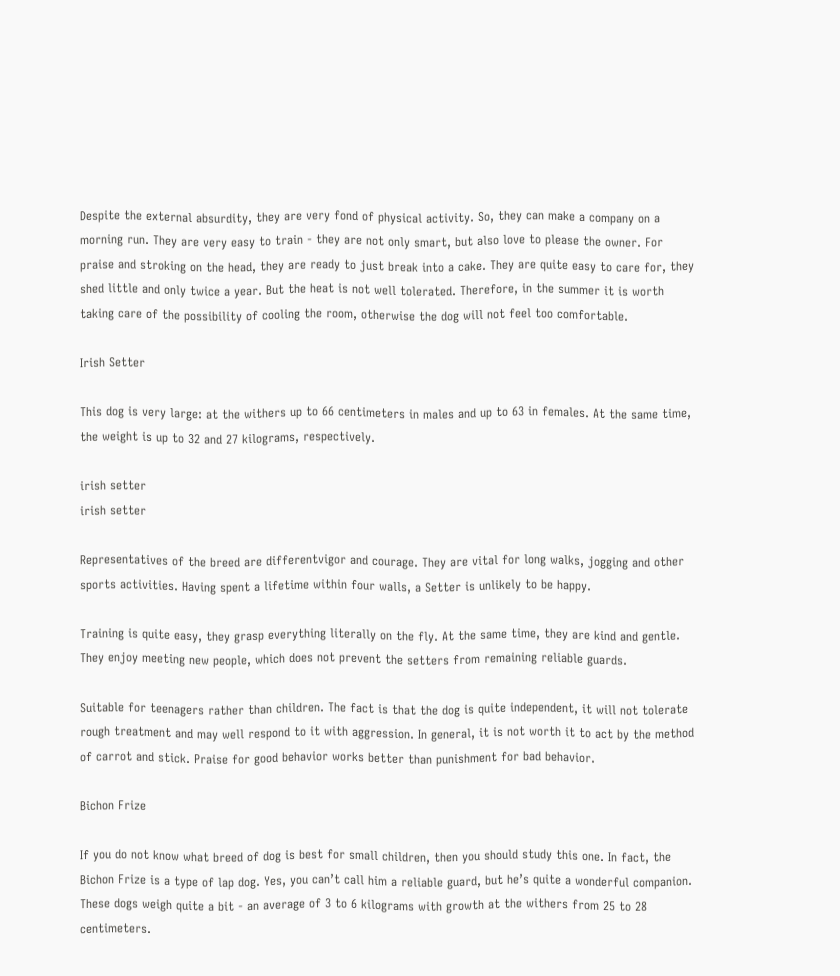Despite the external absurdity, they are very fond of physical activity. So, they can make a company on a morning run. They are very easy to train - they are not only smart, but also love to please the owner. For praise and stroking on the head, they are ready to just break into a cake. They are quite easy to care for, they shed little and only twice a year. But the heat is not well tolerated. Therefore, in the summer it is worth taking care of the possibility of cooling the room, otherwise the dog will not feel too comfortable.

Irish Setter

This dog is very large: at the withers up to 66 centimeters in males and up to 63 in females. At the same time, the weight is up to 32 and 27 kilograms, respectively.

irish setter
irish setter

Representatives of the breed are differentvigor and courage. They are vital for long walks, jogging and other sports activities. Having spent a lifetime within four walls, a Setter is unlikely to be happy.

Training is quite easy, they grasp everything literally on the fly. At the same time, they are kind and gentle. They enjoy meeting new people, which does not prevent the setters from remaining reliable guards.

Suitable for teenagers rather than children. The fact is that the dog is quite independent, it will not tolerate rough treatment and may well respond to it with aggression. In general, it is not worth it to act by the method of carrot and stick. Praise for good behavior works better than punishment for bad behavior.

Bichon Frize

If you do not know what breed of dog is best for small children, then you should study this one. In fact, the Bichon Frize is a type of lap dog. Yes, you can’t call him a reliable guard, but he’s quite a wonderful companion. These dogs weigh quite a bit - an average of 3 to 6 kilograms with growth at the withers from 25 to 28 centimeters.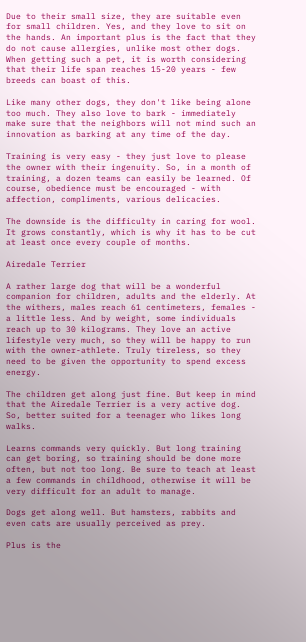Due to their small size, they are suitable even for small children. Yes, and they love to sit on the hands. An important plus is the fact that they do not cause allergies, unlike most other dogs. When getting such a pet, it is worth considering that their life span reaches 15-20 years - few breeds can boast of this.

Like many other dogs, they don't like being alone too much. They also love to bark - immediately make sure that the neighbors will not mind such an innovation as barking at any time of the day.

Training is very easy - they just love to please the owner with their ingenuity. So, in a month of training, a dozen teams can easily be learned. Of course, obedience must be encouraged - with affection, compliments, various delicacies.

The downside is the difficulty in caring for wool. It grows constantly, which is why it has to be cut at least once every couple of months.

Airedale Terrier

A rather large dog that will be a wonderful companion for children, adults and the elderly. At the withers, males reach 61 centimeters, females - a little less. And by weight, some individuals reach up to 30 kilograms. They love an active lifestyle very much, so they will be happy to run with the owner-athlete. Truly tireless, so they need to be given the opportunity to spend excess energy.

The children get along just fine. But keep in mind that the Airedale Terrier is a very active dog. So, better suited for a teenager who likes long walks.

Learns commands very quickly. But long training can get boring, so training should be done more often, but not too long. Be sure to teach at least a few commands in childhood, otherwise it will be very difficult for an adult to manage.

Dogs get along well. But hamsters, rabbits and even cats are usually perceived as prey.

Plus is the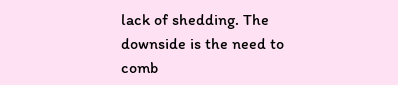lack of shedding. The downside is the need to comb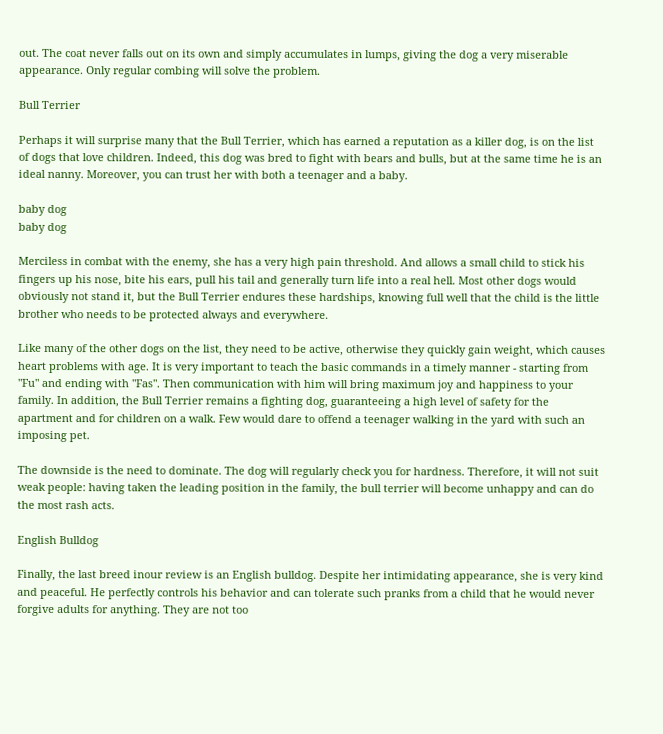out. The coat never falls out on its own and simply accumulates in lumps, giving the dog a very miserable appearance. Only regular combing will solve the problem.

Bull Terrier

Perhaps it will surprise many that the Bull Terrier, which has earned a reputation as a killer dog, is on the list of dogs that love children. Indeed, this dog was bred to fight with bears and bulls, but at the same time he is an ideal nanny. Moreover, you can trust her with both a teenager and a baby.

baby dog
baby dog

Merciless in combat with the enemy, she has a very high pain threshold. And allows a small child to stick his fingers up his nose, bite his ears, pull his tail and generally turn life into a real hell. Most other dogs would obviously not stand it, but the Bull Terrier endures these hardships, knowing full well that the child is the little brother who needs to be protected always and everywhere.

Like many of the other dogs on the list, they need to be active, otherwise they quickly gain weight, which causes heart problems with age. It is very important to teach the basic commands in a timely manner - starting from "Fu" and ending with "Fas". Then communication with him will bring maximum joy and happiness to your family. In addition, the Bull Terrier remains a fighting dog, guaranteeing a high level of safety for the apartment and for children on a walk. Few would dare to offend a teenager walking in the yard with such an imposing pet.

The downside is the need to dominate. The dog will regularly check you for hardness. Therefore, it will not suit weak people: having taken the leading position in the family, the bull terrier will become unhappy and can do the most rash acts.

English Bulldog

Finally, the last breed inour review is an English bulldog. Despite her intimidating appearance, she is very kind and peaceful. He perfectly controls his behavior and can tolerate such pranks from a child that he would never forgive adults for anything. They are not too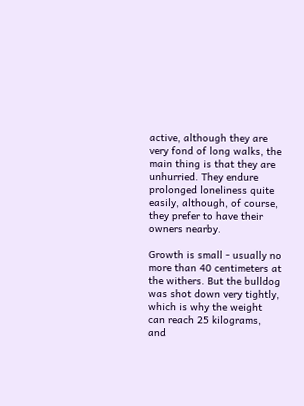active, although they are very fond of long walks, the main thing is that they are unhurried. They endure prolonged loneliness quite easily, although, of course, they prefer to have their owners nearby.

Growth is small - usually no more than 40 centimeters at the withers. But the bulldog was shot down very tightly, which is why the weight can reach 25 kilograms, and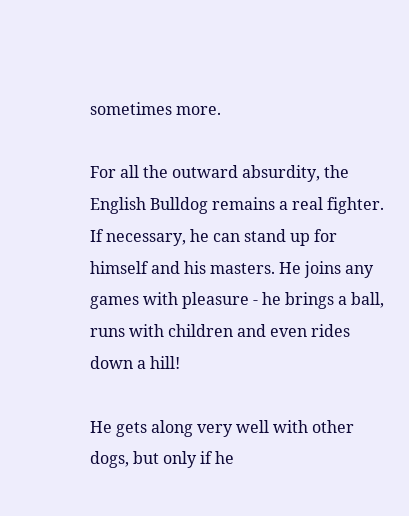sometimes more.

For all the outward absurdity, the English Bulldog remains a real fighter. If necessary, he can stand up for himself and his masters. He joins any games with pleasure - he brings a ball, runs with children and even rides down a hill!

He gets along very well with other dogs, but only if he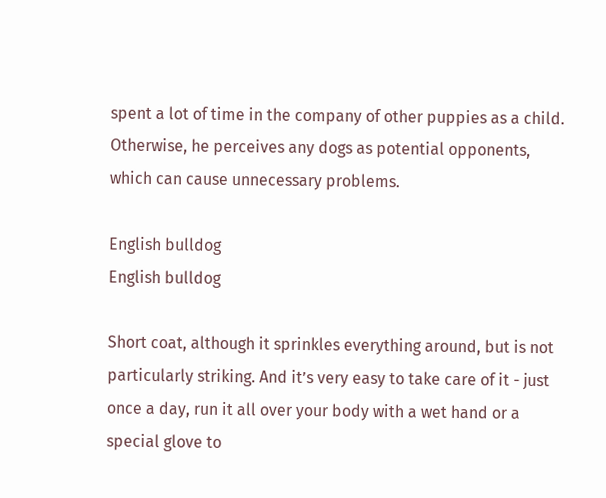spent a lot of time in the company of other puppies as a child. Otherwise, he perceives any dogs as potential opponents, which can cause unnecessary problems.

English bulldog
English bulldog

Short coat, although it sprinkles everything around, but is not particularly striking. And it’s very easy to take care of it - just once a day, run it all over your body with a wet hand or a special glove to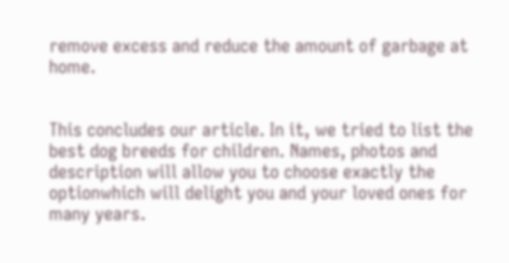remove excess and reduce the amount of garbage at home.


This concludes our article. In it, we tried to list the best dog breeds for children. Names, photos and description will allow you to choose exactly the optionwhich will delight you and your loved ones for many years.